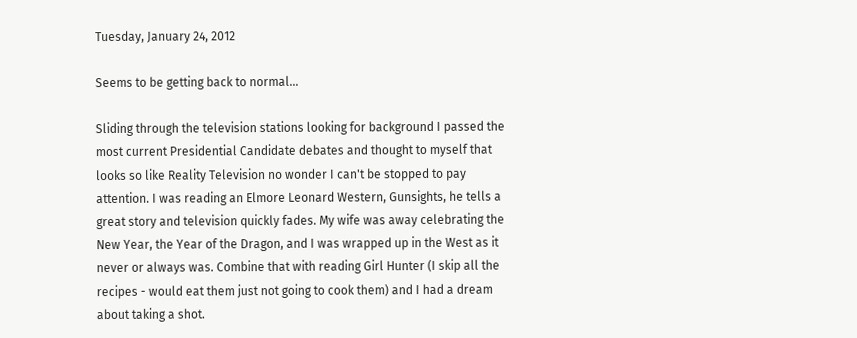Tuesday, January 24, 2012

Seems to be getting back to normal...

Sliding through the television stations looking for background I passed the most current Presidential Candidate debates and thought to myself that looks so like Reality Television no wonder I can't be stopped to pay attention. I was reading an Elmore Leonard Western, Gunsights, he tells a great story and television quickly fades. My wife was away celebrating the New Year, the Year of the Dragon, and I was wrapped up in the West as it never or always was. Combine that with reading Girl Hunter (I skip all the recipes - would eat them just not going to cook them) and I had a dream about taking a shot.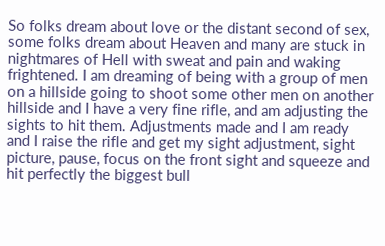So folks dream about love or the distant second of sex, some folks dream about Heaven and many are stuck in nightmares of Hell with sweat and pain and waking frightened. I am dreaming of being with a group of men on a hillside going to shoot some other men on another hillside and I have a very fine rifle, and am adjusting the sights to hit them. Adjustments made and I am ready and I raise the rifle and get my sight adjustment, sight picture, pause, focus on the front sight and squeeze and hit perfectly the biggest bull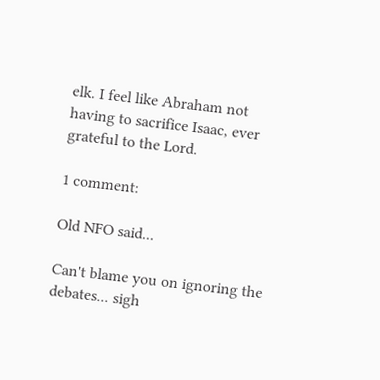elk. I feel like Abraham not having to sacrifice Isaac, ever grateful to the Lord.

1 comment:

Old NFO said...

Can't blame you on ignoring the debates... sigh